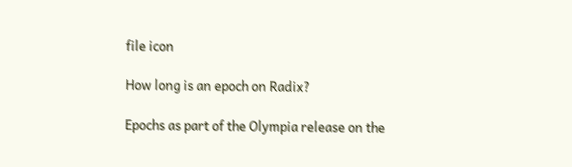file icon

How long is an epoch on Radix?

Epochs as part of the Olympia release on the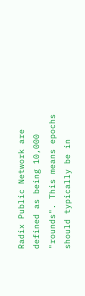Radix Public Network are defined as being 10,000 "rounds". This means epochs should typically be in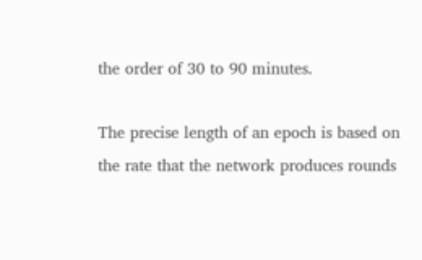the order of 30 to 90 minutes.

The precise length of an epoch is based on the rate that the network produces rounds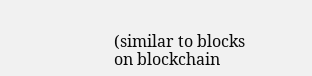(similar to blocks on blockchain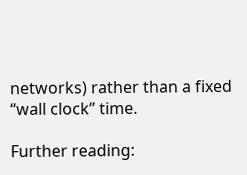networks) rather than a fixed “wall clock” time.

Further reading: